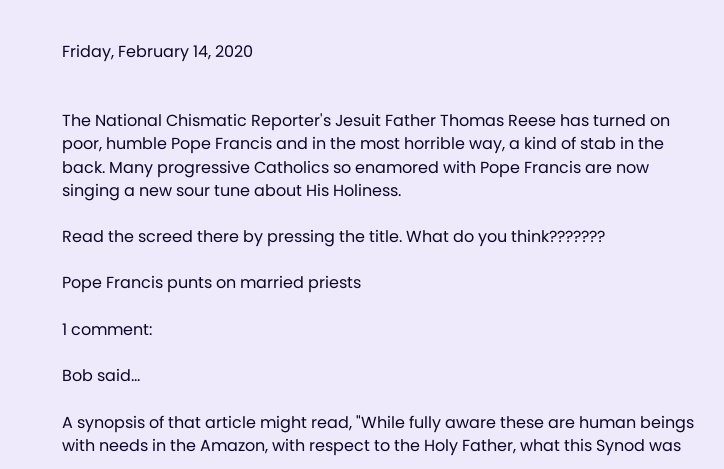Friday, February 14, 2020


The National Chismatic Reporter's Jesuit Father Thomas Reese has turned on poor, humble Pope Francis and in the most horrible way, a kind of stab in the back. Many progressive Catholics so enamored with Pope Francis are now singing a new sour tune about His Holiness.

Read the screed there by pressing the title. What do you think???????

Pope Francis punts on married priests

1 comment:

Bob said...

A synopsis of that article might read, "While fully aware these are human beings with needs in the Amazon, with respect to the Holy Father, what this Synod was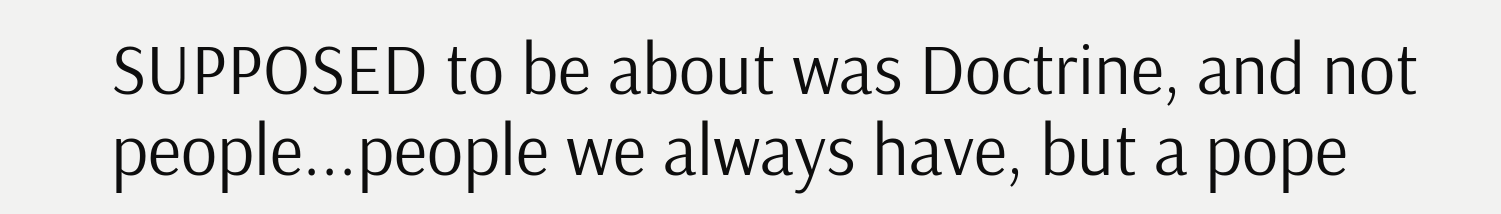SUPPOSED to be about was Doctrine, and not people...people we always have, but a pope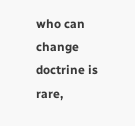who can change doctrine is rare,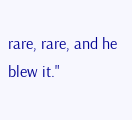rare, rare, and he blew it."